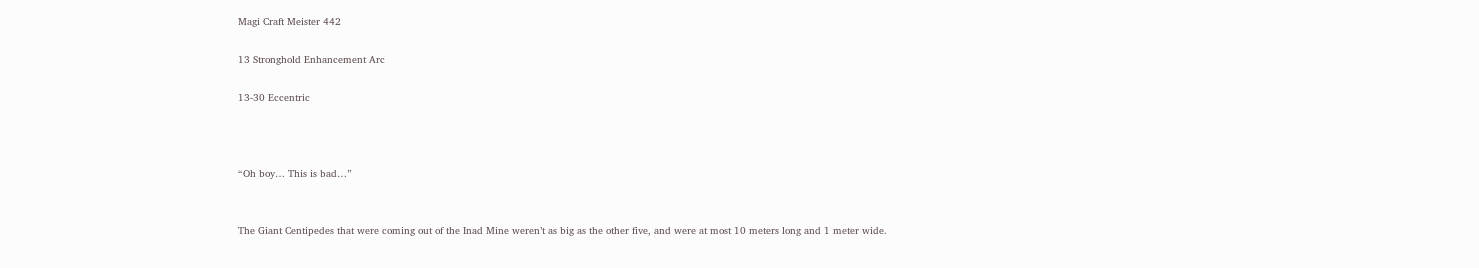Magi Craft Meister 442

13 Stronghold Enhancement Arc

13-30 Eccentric



“Oh boy… This is bad…”


The Giant Centipedes that were coming out of the Inad Mine weren’t as big as the other five, and were at most 10 meters long and 1 meter wide.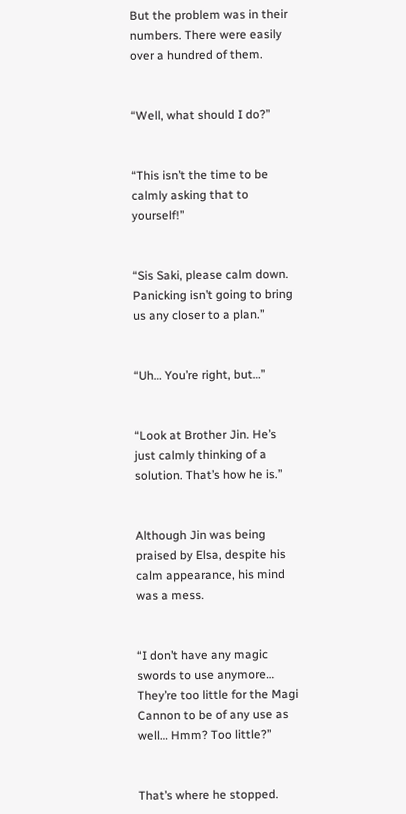But the problem was in their numbers. There were easily over a hundred of them.


“Well, what should I do?”


“This isn’t the time to be calmly asking that to yourself!”


“Sis Saki, please calm down. Panicking isn’t going to bring us any closer to a plan.”


“Uh… You’re right, but…”


“Look at Brother Jin. He’s just calmly thinking of a solution. That’s how he is.”


Although Jin was being praised by Elsa, despite his calm appearance, his mind was a mess.


“I don’t have any magic swords to use anymore… They’re too little for the Magi Cannon to be of any use as well… Hmm? Too little?”


That’s where he stopped.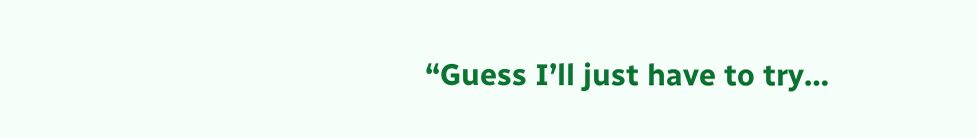“Guess I’ll just have to try…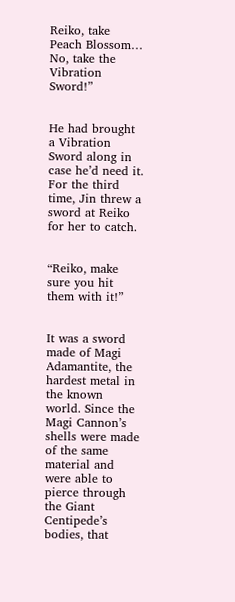Reiko, take Peach Blossom… No, take the Vibration Sword!”


He had brought a Vibration Sword along in case he’d need it. For the third time, Jin threw a sword at Reiko for her to catch.


“Reiko, make sure you hit them with it!”


It was a sword made of Magi Adamantite, the hardest metal in the known world. Since the Magi Cannon’s shells were made of the same material and were able to pierce through the Giant Centipede’s bodies, that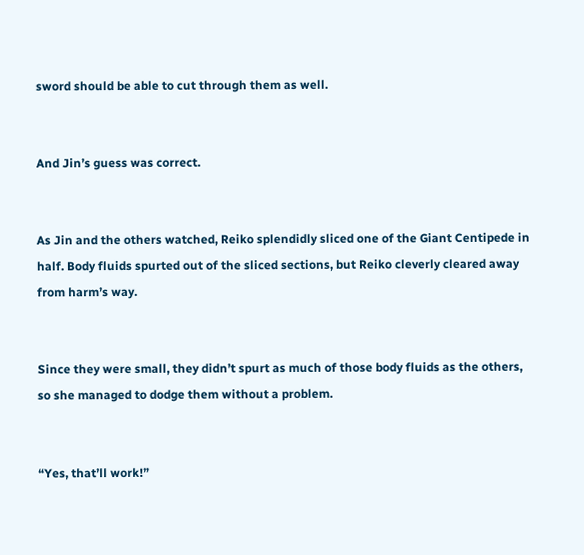sword should be able to cut through them as well.


And Jin’s guess was correct.


As Jin and the others watched, Reiko splendidly sliced one of the Giant Centipede in half. Body fluids spurted out of the sliced sections, but Reiko cleverly cleared away from harm’s way.


Since they were small, they didn’t spurt as much of those body fluids as the others, so she managed to dodge them without a problem.


“Yes, that’ll work!”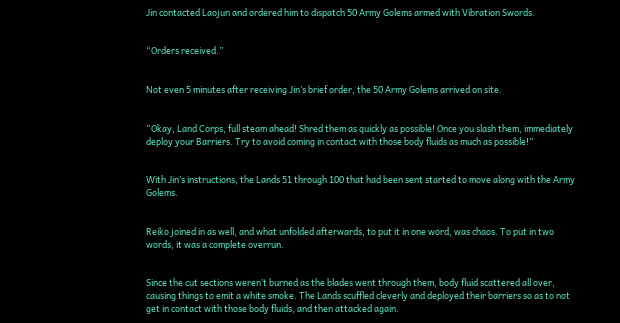Jin contacted Laojun and ordered him to dispatch 50 Army Golems armed with Vibration Swords.


“Orders received.”


Not even 5 minutes after receiving Jin’s brief order, the 50 Army Golems arrived on site.


“Okay, Land Corps, full steam ahead! Shred them as quickly as possible! Once you slash them, immediately deploy your Barriers. Try to avoid coming in contact with those body fluids as much as possible!”


With Jin’s instructions, the Lands 51 through 100 that had been sent started to move along with the Army Golems.


Reiko joined in as well, and what unfolded afterwards, to put it in one word, was chaos. To put in two words, it was a complete overrun.


Since the cut sections weren’t burned as the blades went through them, body fluid scattered all over, causing things to emit a white smoke. The Lands scuffled cleverly and deployed their barriers so as to not get in contact with those body fluids, and then attacked again.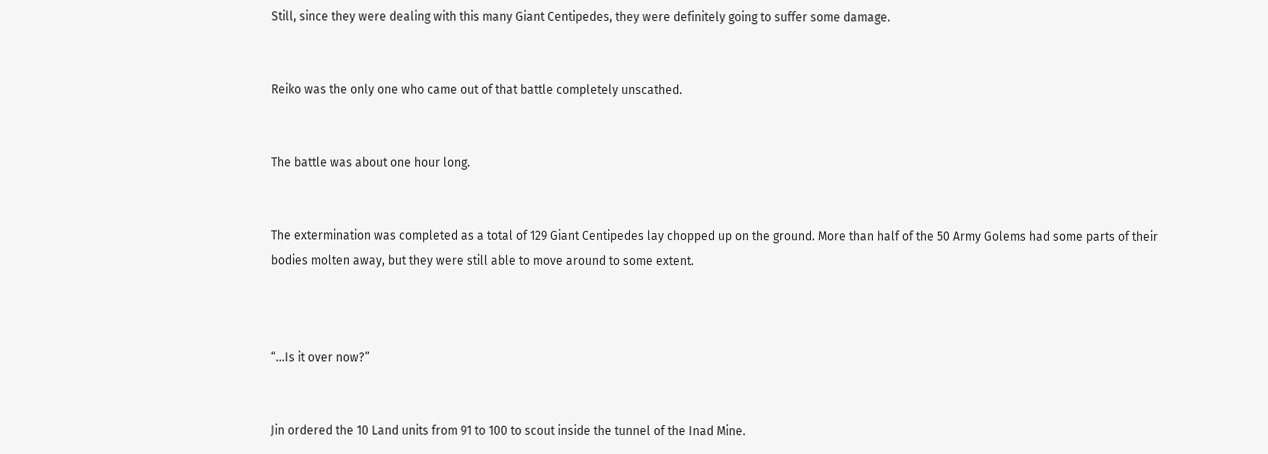Still, since they were dealing with this many Giant Centipedes, they were definitely going to suffer some damage.


Reiko was the only one who came out of that battle completely unscathed.


The battle was about one hour long.


The extermination was completed as a total of 129 Giant Centipedes lay chopped up on the ground. More than half of the 50 Army Golems had some parts of their bodies molten away, but they were still able to move around to some extent.



“…Is it over now?”


Jin ordered the 10 Land units from 91 to 100 to scout inside the tunnel of the Inad Mine.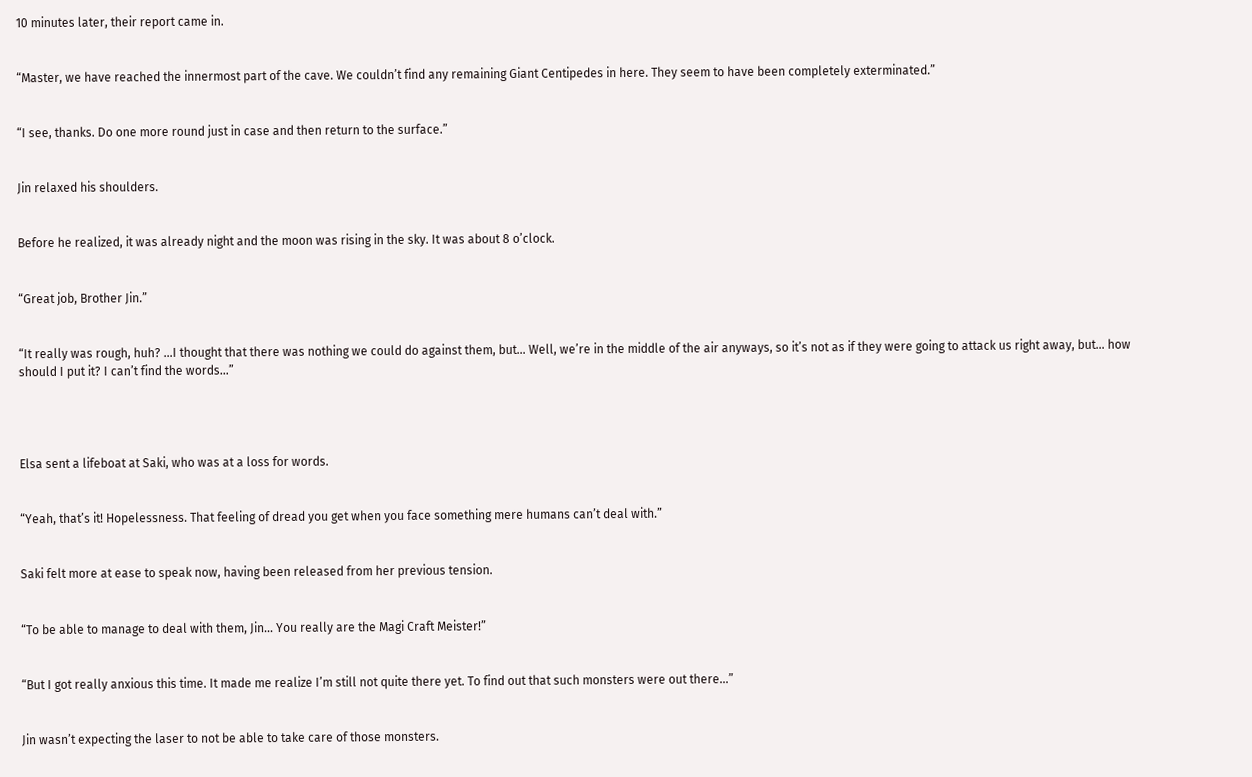10 minutes later, their report came in.


“Master, we have reached the innermost part of the cave. We couldn’t find any remaining Giant Centipedes in here. They seem to have been completely exterminated.”


“I see, thanks. Do one more round just in case and then return to the surface.”


Jin relaxed his shoulders.


Before he realized, it was already night and the moon was rising in the sky. It was about 8 o’clock.


“Great job, Brother Jin.”


“It really was rough, huh? …I thought that there was nothing we could do against them, but… Well, we’re in the middle of the air anyways, so it’s not as if they were going to attack us right away, but… how should I put it? I can’t find the words…”




Elsa sent a lifeboat at Saki, who was at a loss for words.


“Yeah, that’s it! Hopelessness. That feeling of dread you get when you face something mere humans can’t deal with.”


Saki felt more at ease to speak now, having been released from her previous tension.


“To be able to manage to deal with them, Jin… You really are the Magi Craft Meister!”


“But I got really anxious this time. It made me realize I’m still not quite there yet. To find out that such monsters were out there…”


Jin wasn’t expecting the laser to not be able to take care of those monsters.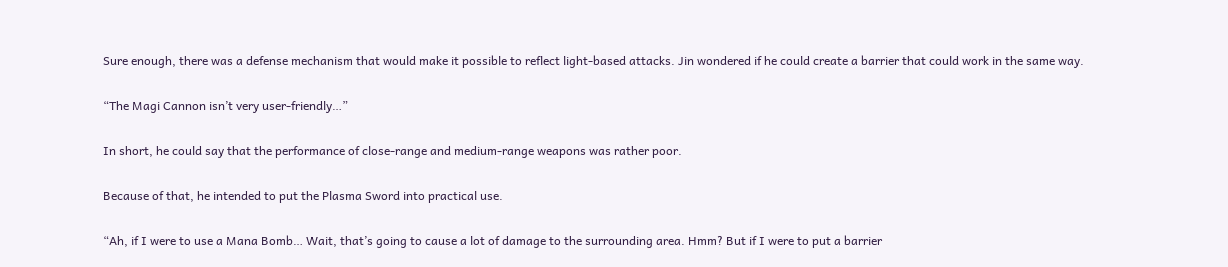Sure enough, there was a defense mechanism that would make it possible to reflect light-based attacks. Jin wondered if he could create a barrier that could work in the same way.


“The Magi Cannon isn’t very user-friendly…”


In short, he could say that the performance of close-range and medium-range weapons was rather poor.


Because of that, he intended to put the Plasma Sword into practical use.


“Ah, if I were to use a Mana Bomb… Wait, that’s going to cause a lot of damage to the surrounding area. Hmm? But if I were to put a barrier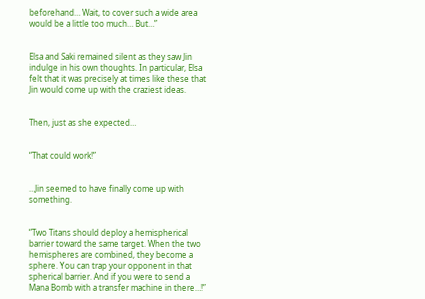beforehand… Wait, to cover such a wide area would be a little too much… But…”


Elsa and Saki remained silent as they saw Jin indulge in his own thoughts. In particular, Elsa felt that it was precisely at times like these that Jin would come up with the craziest ideas.


Then, just as she expected…


“That could work!”


…Jin seemed to have finally come up with something.


“Two Titans should deploy a hemispherical barrier toward the same target. When the two hemispheres are combined, they become a sphere. You can trap your opponent in that spherical barrier. And if you were to send a Mana Bomb with a transfer machine in there…!”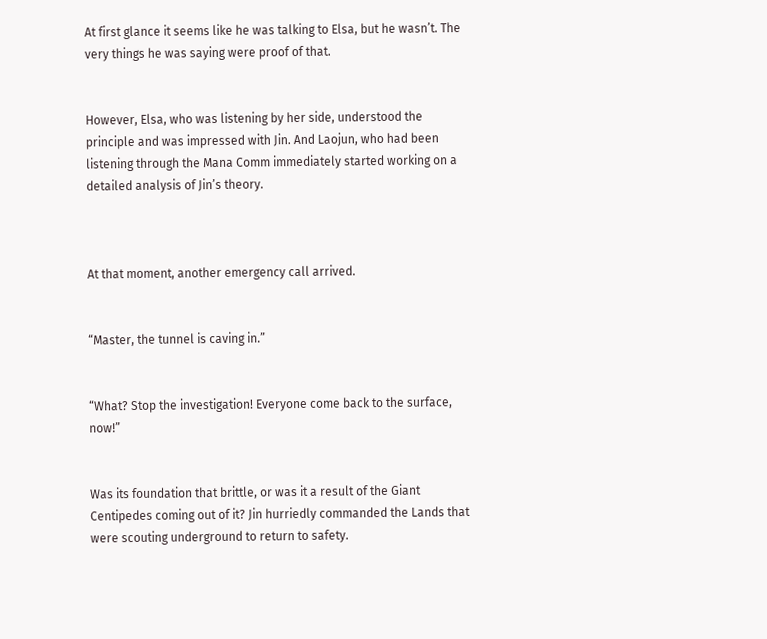At first glance it seems like he was talking to Elsa, but he wasn’t. The very things he was saying were proof of that.


However, Elsa, who was listening by her side, understood the principle and was impressed with Jin. And Laojun, who had been listening through the Mana Comm immediately started working on a detailed analysis of Jin’s theory.



At that moment, another emergency call arrived.


“Master, the tunnel is caving in.”


“What? Stop the investigation! Everyone come back to the surface, now!”


Was its foundation that brittle, or was it a result of the Giant Centipedes coming out of it? Jin hurriedly commanded the Lands that were scouting underground to return to safety.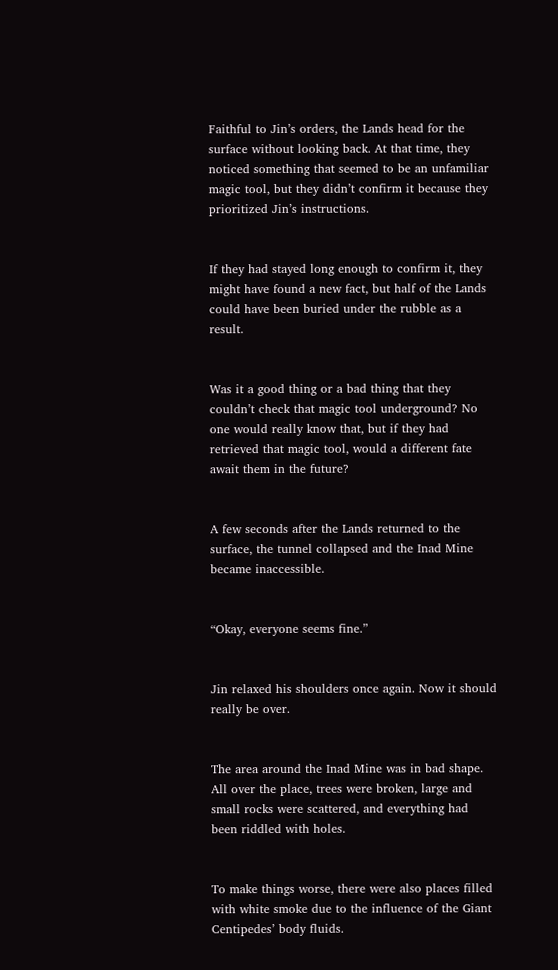Faithful to Jin’s orders, the Lands head for the surface without looking back. At that time, they noticed something that seemed to be an unfamiliar magic tool, but they didn’t confirm it because they prioritized Jin’s instructions.


If they had stayed long enough to confirm it, they might have found a new fact, but half of the Lands could have been buried under the rubble as a result.


Was it a good thing or a bad thing that they couldn’t check that magic tool underground? No one would really know that, but if they had retrieved that magic tool, would a different fate await them in the future?


A few seconds after the Lands returned to the surface, the tunnel collapsed and the Inad Mine became inaccessible.


“Okay, everyone seems fine.”


Jin relaxed his shoulders once again. Now it should really be over.


The area around the Inad Mine was in bad shape. All over the place, trees were broken, large and small rocks were scattered, and everything had been riddled with holes.


To make things worse, there were also places filled with white smoke due to the influence of the Giant Centipedes’ body fluids.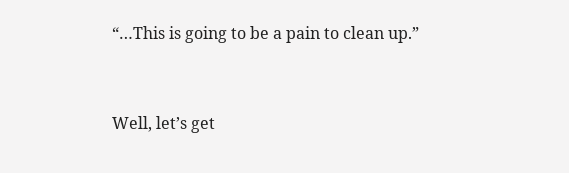“…This is going to be a pain to clean up.”


Well, let’s get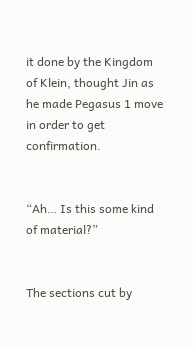it done by the Kingdom of Klein, thought Jin as he made Pegasus 1 move in order to get confirmation.


“Ah… Is this some kind of material?”


The sections cut by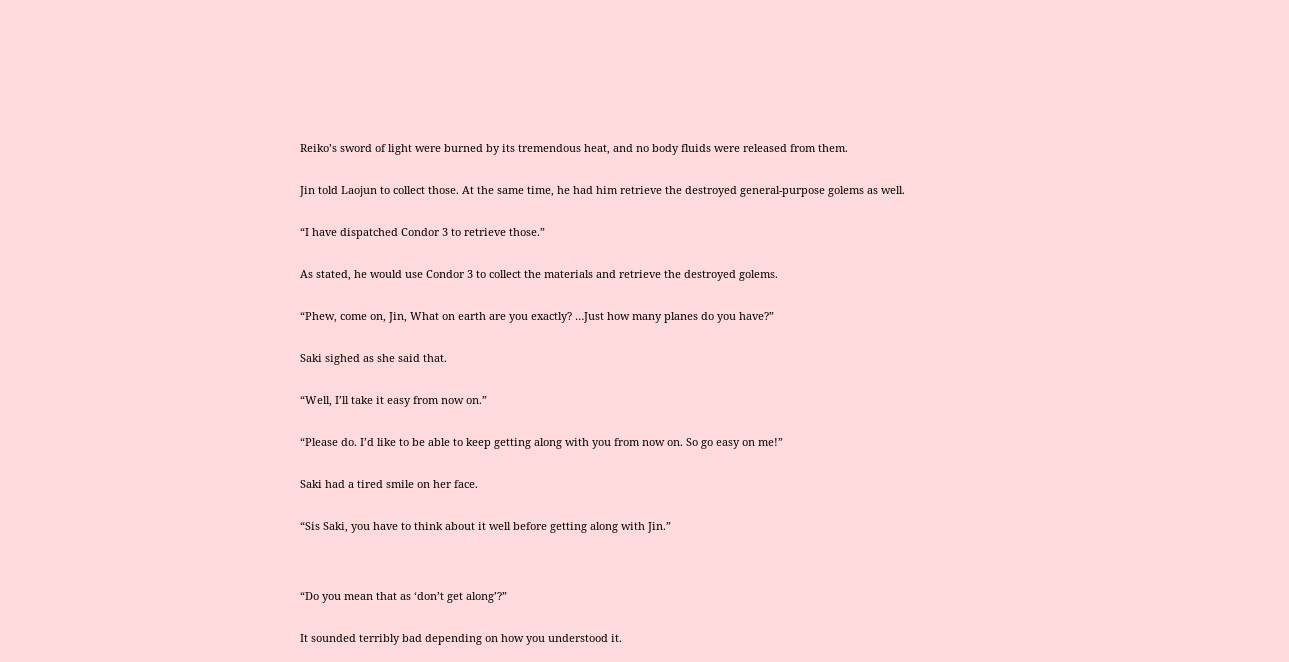Reiko’s sword of light were burned by its tremendous heat, and no body fluids were released from them.


Jin told Laojun to collect those. At the same time, he had him retrieve the destroyed general-purpose golems as well.


“I have dispatched Condor 3 to retrieve those.”


As stated, he would use Condor 3 to collect the materials and retrieve the destroyed golems.


“Phew, come on, Jin, What on earth are you exactly? …Just how many planes do you have?”


Saki sighed as she said that.


“Well, I’ll take it easy from now on.”


“Please do. I’d like to be able to keep getting along with you from now on. So go easy on me!”


Saki had a tired smile on her face.


“Sis Saki, you have to think about it well before getting along with Jin.”




“Do you mean that as ‘don’t get along’?”


It sounded terribly bad depending on how you understood it.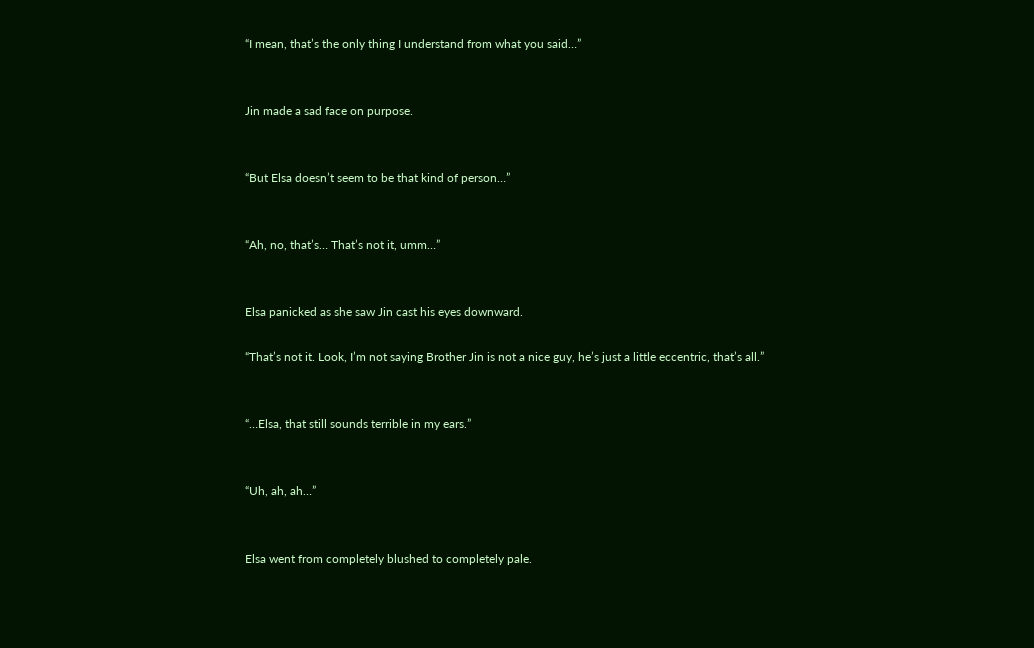“I mean, that’s the only thing I understand from what you said…”


Jin made a sad face on purpose.


“But Elsa doesn’t seem to be that kind of person…”


“Ah, no, that’s… That’s not it, umm…”


Elsa panicked as she saw Jin cast his eyes downward.

“That’s not it. Look, I’m not saying Brother Jin is not a nice guy, he’s just a little eccentric, that’s all.”


“…Elsa, that still sounds terrible in my ears.”


“Uh, ah, ah…”


Elsa went from completely blushed to completely pale.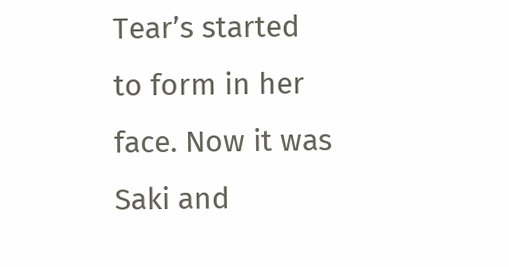Tear’s started to form in her face. Now it was Saki and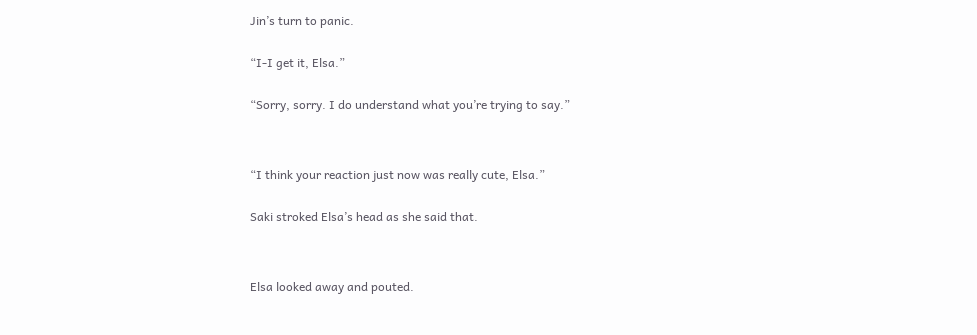Jin’s turn to panic.


“I-I get it, Elsa.”


“Sorry, sorry. I do understand what you’re trying to say.”




“I think your reaction just now was really cute, Elsa.”


Saki stroked Elsa’s head as she said that.




Elsa looked away and pouted.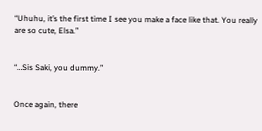“Uhuhu, it’s the first time I see you make a face like that. You really are so cute, Elsa.”


“…Sis Saki, you dummy.”


Once again, there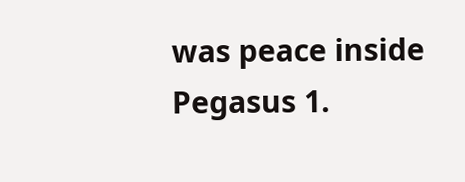was peace inside Pegasus 1.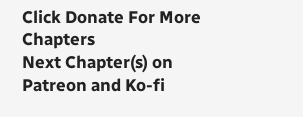Click Donate For More Chapters
Next Chapter(s) on Patreon and Ko-fi